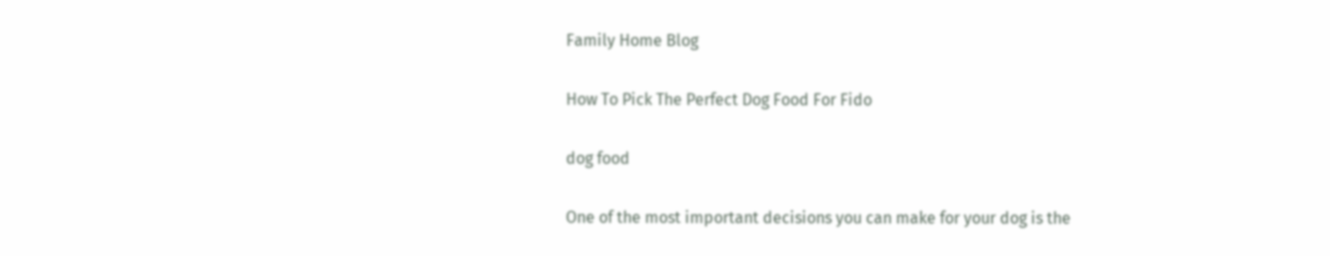Family Home Blog

How To Pick The Perfect Dog Food For Fido

dog food

One of the most important decisions you can make for your dog is the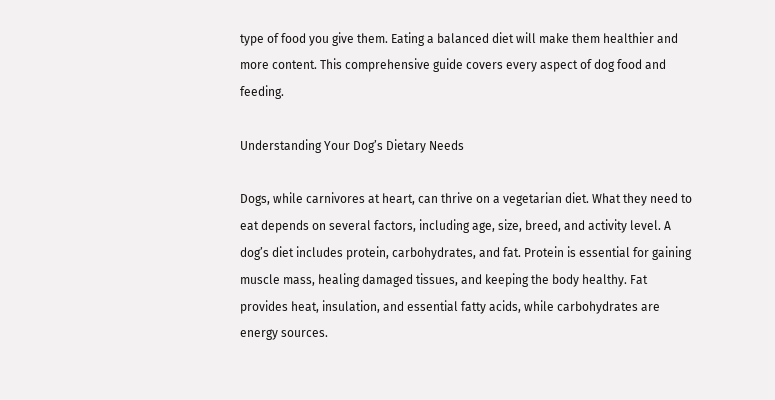type of food you give them. Eating a balanced diet will make them healthier and more content. This comprehensive guide covers every aspect of dog food and feeding.

Understanding Your Dog’s Dietary Needs

Dogs, while carnivores at heart, can thrive on a vegetarian diet. What they need to eat depends on several factors, including age, size, breed, and activity level. A dog’s diet includes protein, carbohydrates, and fat. Protein is essential for gaining muscle mass, healing damaged tissues, and keeping the body healthy. Fat provides heat, insulation, and essential fatty acids, while carbohydrates are energy sources.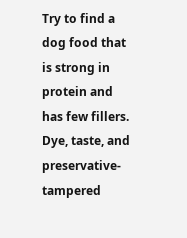Try to find a dog food that is strong in protein and has few fillers. Dye, taste, and preservative-tampered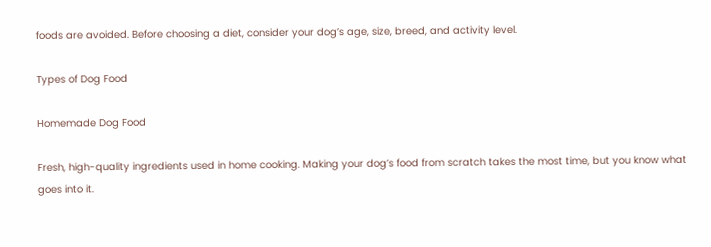foods are avoided. Before choosing a diet, consider your dog’s age, size, breed, and activity level.

Types of Dog Food

Homemade Dog Food

Fresh, high-quality ingredients used in home cooking. Making your dog’s food from scratch takes the most time, but you know what goes into it.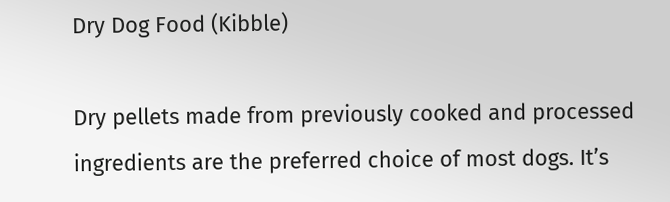Dry Dog Food (Kibble)

Dry pellets made from previously cooked and processed ingredients are the preferred choice of most dogs. It’s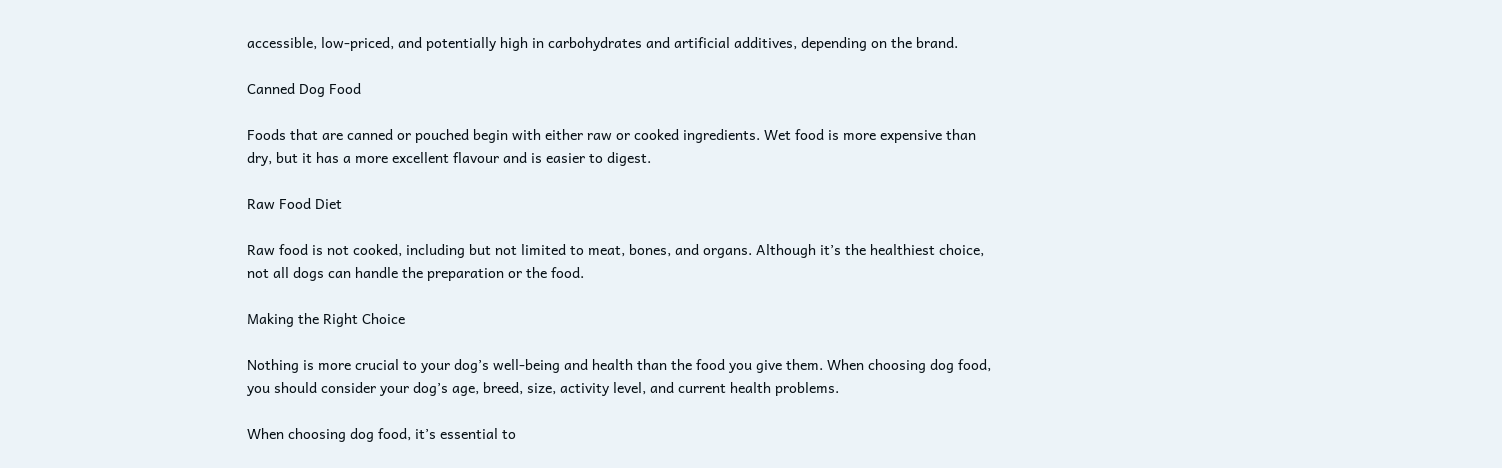accessible, low-priced, and potentially high in carbohydrates and artificial additives, depending on the brand.

Canned Dog Food

Foods that are canned or pouched begin with either raw or cooked ingredients. Wet food is more expensive than dry, but it has a more excellent flavour and is easier to digest.

Raw Food Diet

Raw food is not cooked, including but not limited to meat, bones, and organs. Although it’s the healthiest choice, not all dogs can handle the preparation or the food.

Making the Right Choice

Nothing is more crucial to your dog’s well-being and health than the food you give them. When choosing dog food, you should consider your dog’s age, breed, size, activity level, and current health problems.

When choosing dog food, it’s essential to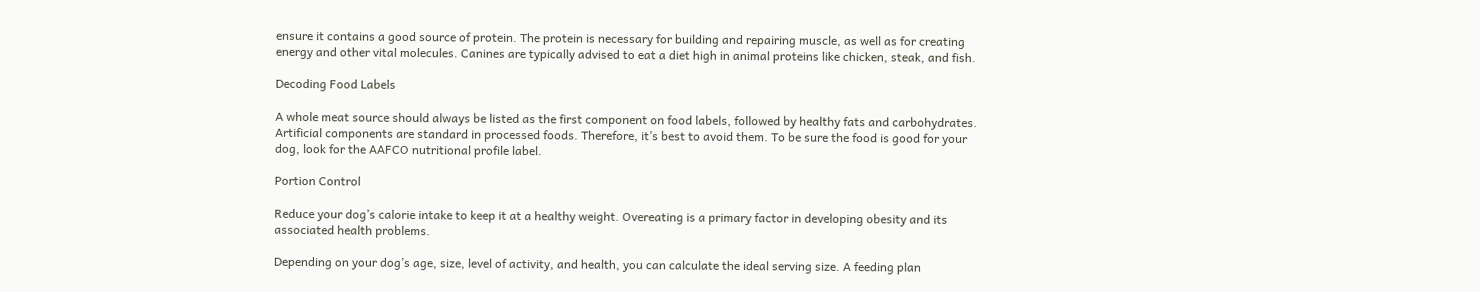ensure it contains a good source of protein. The protein is necessary for building and repairing muscle, as well as for creating energy and other vital molecules. Canines are typically advised to eat a diet high in animal proteins like chicken, steak, and fish.

Decoding Food Labels

A whole meat source should always be listed as the first component on food labels, followed by healthy fats and carbohydrates. Artificial components are standard in processed foods. Therefore, it’s best to avoid them. To be sure the food is good for your dog, look for the AAFCO nutritional profile label.

Portion Control

Reduce your dog’s calorie intake to keep it at a healthy weight. Overeating is a primary factor in developing obesity and its associated health problems.

Depending on your dog’s age, size, level of activity, and health, you can calculate the ideal serving size. A feeding plan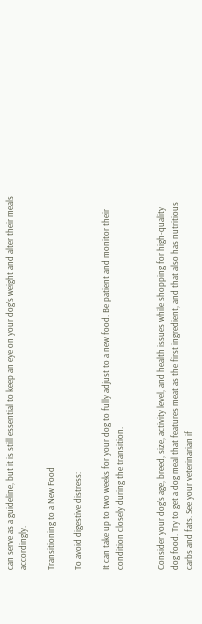can serve as a guideline, but it is still essential to keep an eye on your dog’s weight and alter their meals accordingly.

Transitioning to a New Food

To avoid digestive distress:

It can take up to two weeks for your dog to fully adjust to a new food. Be patient and monitor their condition closely during the transition.


Consider your dog’s age, breed, size, activity level, and health issues while shopping for high-quality dog food. Try to get a dog meal that features meat as the first ingredient, and that also has nutritious carbs and fats. See your veterinarian if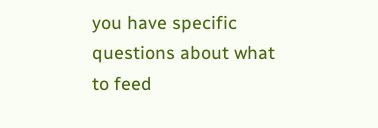you have specific questions about what to feed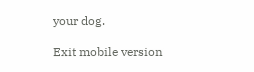your dog.

Exit mobile version